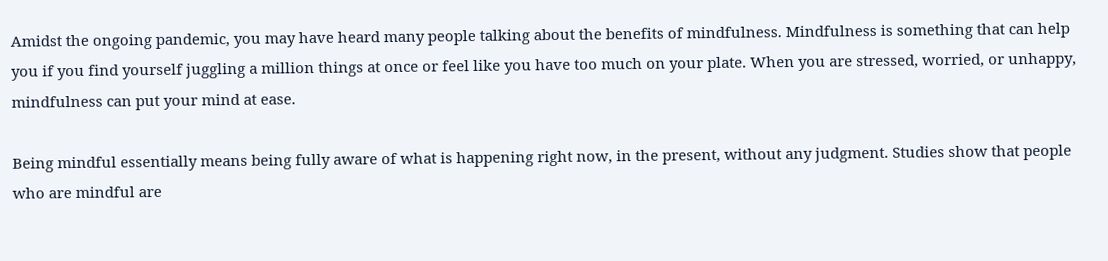Amidst the ongoing pandemic, you may have heard many people talking about the benefits of mindfulness. Mindfulness is something that can help you if you find yourself juggling a million things at once or feel like you have too much on your plate. When you are stressed, worried, or unhappy, mindfulness can put your mind at ease.

Being mindful essentially means being fully aware of what is happening right now, in the present, without any judgment. Studies show that people who are mindful are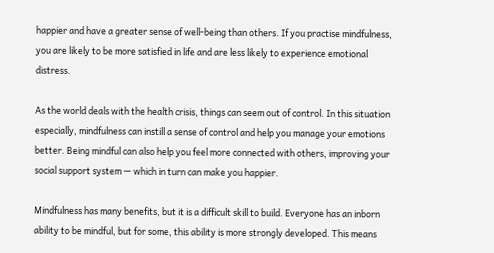happier and have a greater sense of well-being than others. If you practise mindfulness, you are likely to be more satisfied in life and are less likely to experience emotional distress.

As the world deals with the health crisis, things can seem out of control. In this situation especially, mindfulness can instill a sense of control and help you manage your emotions better. Being mindful can also help you feel more connected with others, improving your social support system — which in turn can make you happier.

Mindfulness has many benefits, but it is a difficult skill to build. Everyone has an inborn ability to be mindful, but for some, this ability is more strongly developed. This means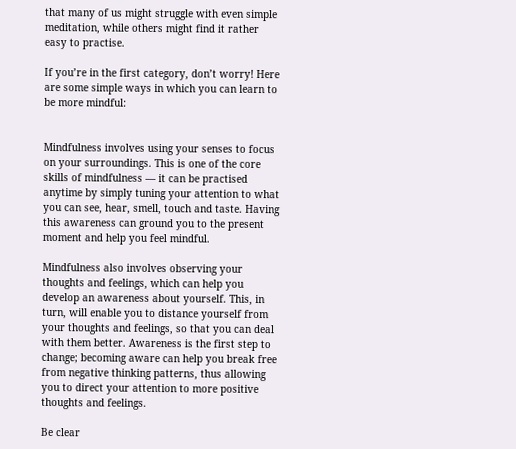that many of us might struggle with even simple meditation, while others might find it rather easy to practise.

If you’re in the first category, don’t worry! Here are some simple ways in which you can learn to be more mindful:


Mindfulness involves using your senses to focus on your surroundings. This is one of the core skills of mindfulness — it can be practised anytime by simply tuning your attention to what you can see, hear, smell, touch and taste. Having this awareness can ground you to the present moment and help you feel mindful.

Mindfulness also involves observing your thoughts and feelings, which can help you develop an awareness about yourself. This, in turn, will enable you to distance yourself from your thoughts and feelings, so that you can deal with them better. Awareness is the first step to change; becoming aware can help you break free from negative thinking patterns, thus allowing you to direct your attention to more positive thoughts and feelings.

Be clear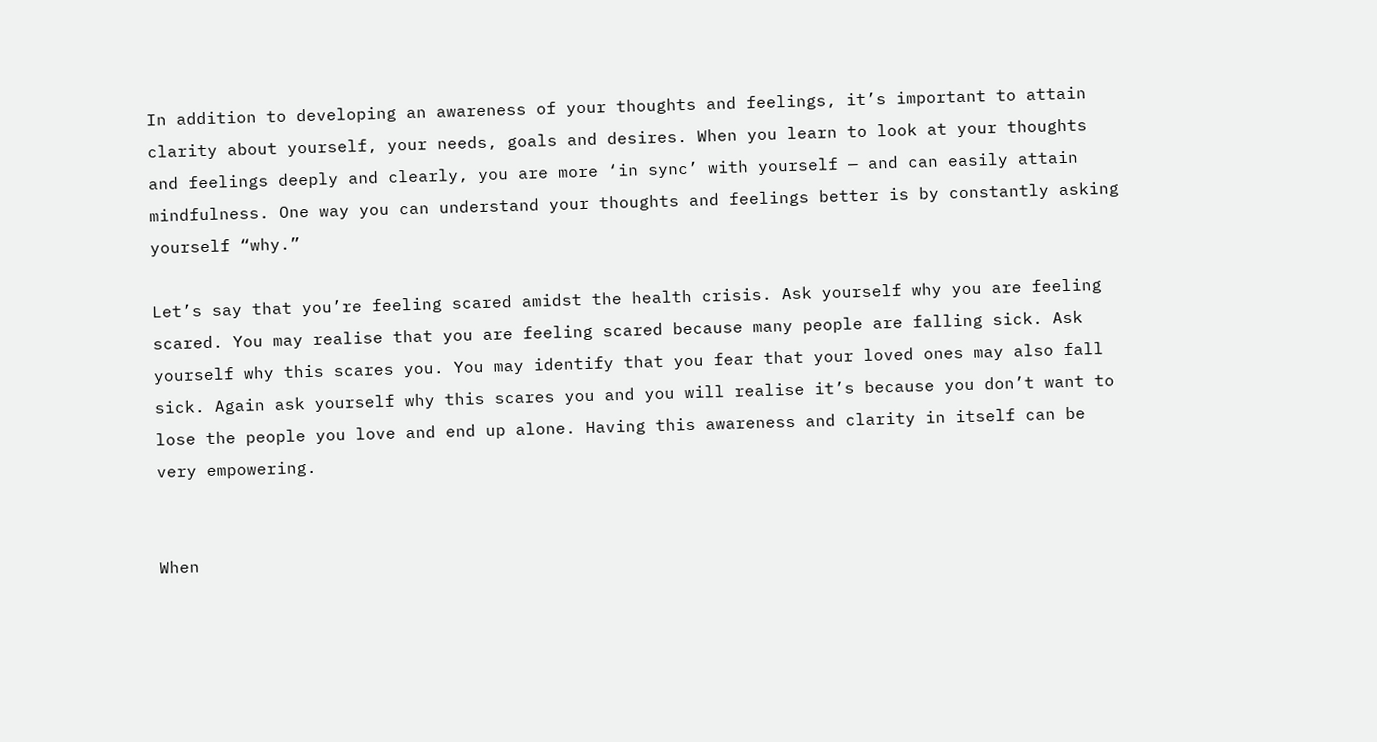In addition to developing an awareness of your thoughts and feelings, it’s important to attain clarity about yourself, your needs, goals and desires. When you learn to look at your thoughts and feelings deeply and clearly, you are more ‘in sync’ with yourself — and can easily attain mindfulness. One way you can understand your thoughts and feelings better is by constantly asking yourself “why.”

Let’s say that you’re feeling scared amidst the health crisis. Ask yourself why you are feeling scared. You may realise that you are feeling scared because many people are falling sick. Ask yourself why this scares you. You may identify that you fear that your loved ones may also fall sick. Again ask yourself why this scares you and you will realise it’s because you don’t want to lose the people you love and end up alone. Having this awareness and clarity in itself can be very empowering.


When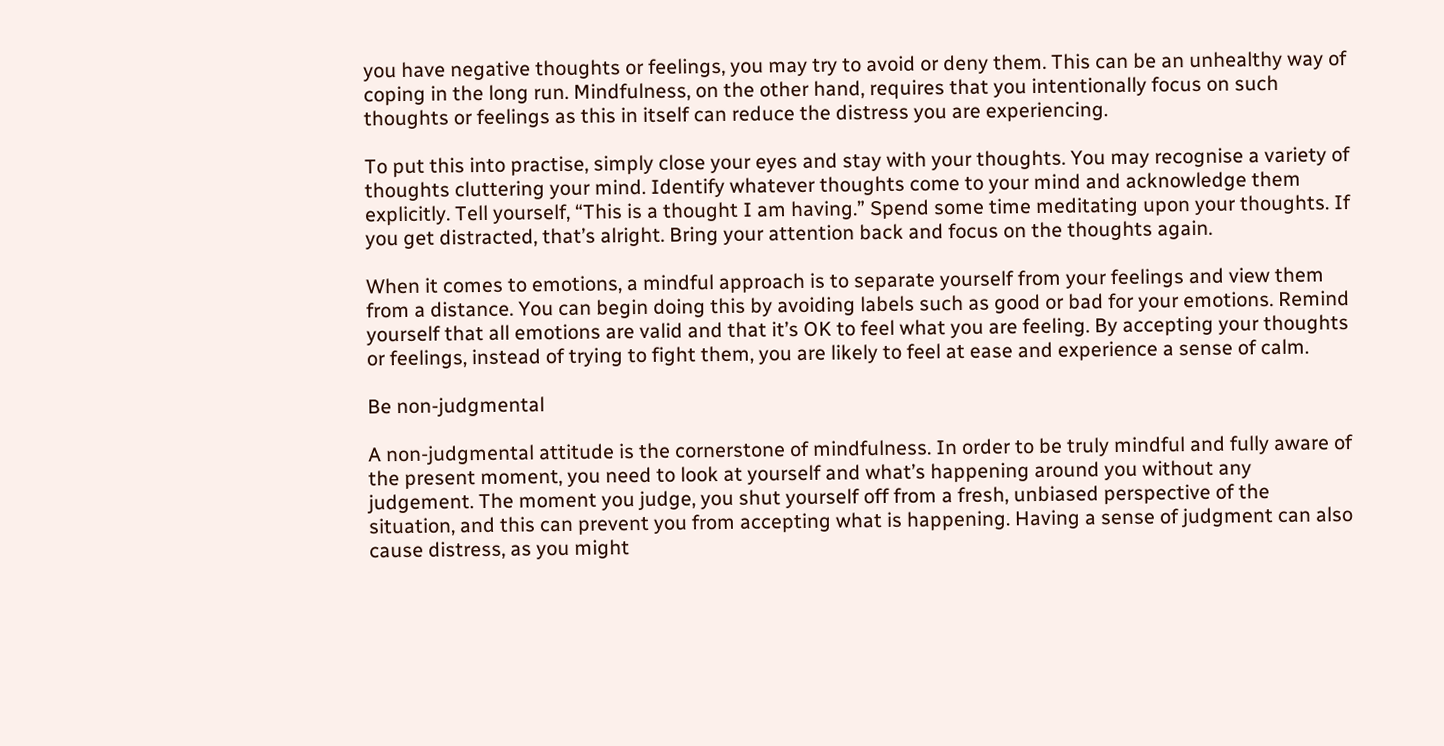you have negative thoughts or feelings, you may try to avoid or deny them. This can be an unhealthy way of coping in the long run. Mindfulness, on the other hand, requires that you intentionally focus on such thoughts or feelings as this in itself can reduce the distress you are experiencing.

To put this into practise, simply close your eyes and stay with your thoughts. You may recognise a variety of thoughts cluttering your mind. Identify whatever thoughts come to your mind and acknowledge them explicitly. Tell yourself, “This is a thought I am having.” Spend some time meditating upon your thoughts. If you get distracted, that’s alright. Bring your attention back and focus on the thoughts again.

When it comes to emotions, a mindful approach is to separate yourself from your feelings and view them from a distance. You can begin doing this by avoiding labels such as good or bad for your emotions. Remind yourself that all emotions are valid and that it’s OK to feel what you are feeling. By accepting your thoughts or feelings, instead of trying to fight them, you are likely to feel at ease and experience a sense of calm.

Be non-judgmental

A non-judgmental attitude is the cornerstone of mindfulness. In order to be truly mindful and fully aware of the present moment, you need to look at yourself and what’s happening around you without any judgement. The moment you judge, you shut yourself off from a fresh, unbiased perspective of the situation, and this can prevent you from accepting what is happening. Having a sense of judgment can also cause distress, as you might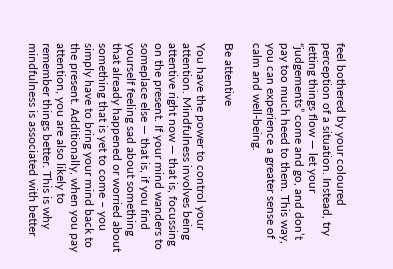feel bothered by your coloured perception of a situation. Instead, try letting things flow — let your “judgements” come and go, and don’t pay too much heed to them. This way, you can experience a greater sense of calm and well-being.

Be attentive

You have the power to control your attention. Mindfulness involves being attentive right now — that is, focussing on the present. If your mind wanders to someplace else — that is, if you find yourself feeling sad about something that already happened or worried about something that is yet to come – you simply have to bring your mind back to the present. Additionally, when you pay attention, you are also likely to remember things better. This is why mindfulness is associated with better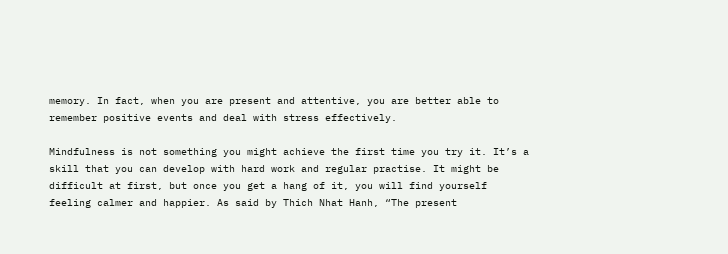memory. In fact, when you are present and attentive, you are better able to remember positive events and deal with stress effectively.

Mindfulness is not something you might achieve the first time you try it. It’s a skill that you can develop with hard work and regular practise. It might be difficult at first, but once you get a hang of it, you will find yourself feeling calmer and happier. As said by Thich Nhat Hanh, “The present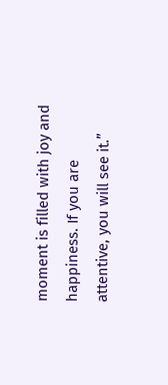moment is filled with joy and happiness. If you are attentive, you will see it.”